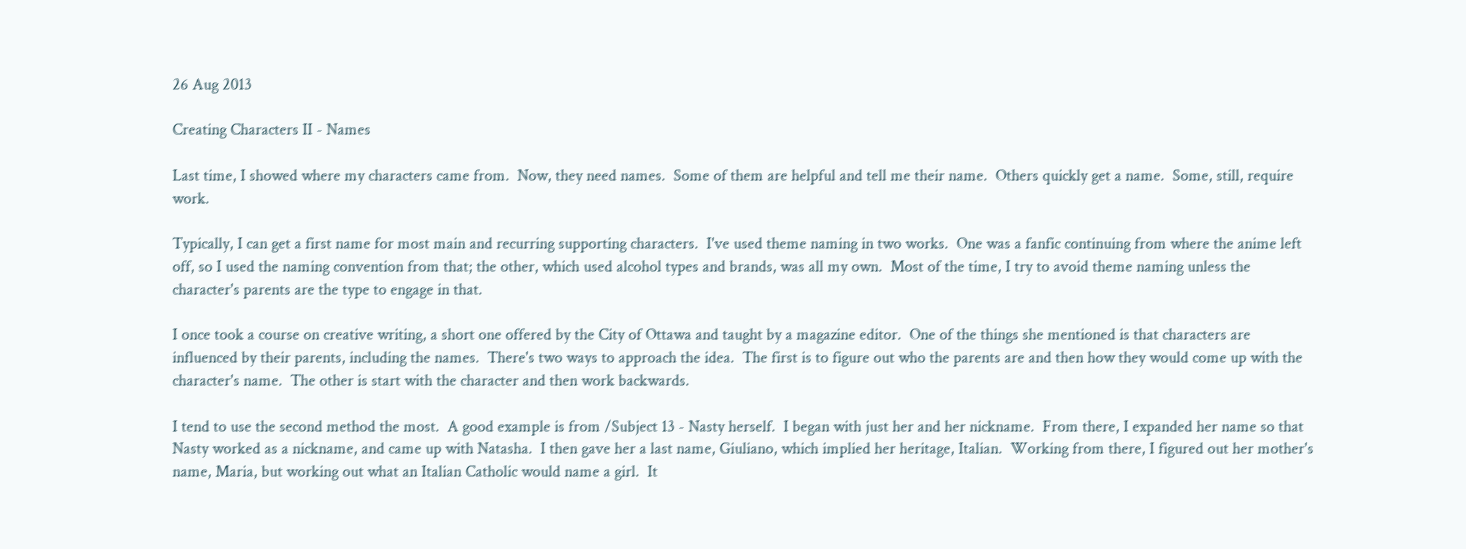26 Aug 2013

Creating Characters II - Names

Last time, I showed where my characters came from.  Now, they need names.  Some of them are helpful and tell me their name.  Others quickly get a name.  Some, still, require work.

Typically, I can get a first name for most main and recurring supporting characters.  I've used theme naming in two works.  One was a fanfic continuing from where the anime left off, so I used the naming convention from that; the other, which used alcohol types and brands, was all my own.  Most of the time, I try to avoid theme naming unless the character's parents are the type to engage in that.

I once took a course on creative writing, a short one offered by the City of Ottawa and taught by a magazine editor.  One of the things she mentioned is that characters are influenced by their parents, including the names.  There's two ways to approach the idea.  The first is to figure out who the parents are and then how they would come up with the character's name.  The other is start with the character and then work backwards.

I tend to use the second method the most.  A good example is from /Subject 13 - Nasty herself.  I began with just her and her nickname.  From there, I expanded her name so that Nasty worked as a nickname, and came up with Natasha.  I then gave her a last name, Giuliano, which implied her heritage, Italian.  Working from there, I figured out her mother's name, Maria, but working out what an Italian Catholic would name a girl.  It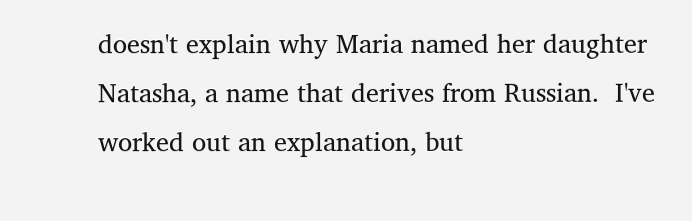doesn't explain why Maria named her daughter Natasha, a name that derives from Russian.  I've worked out an explanation, but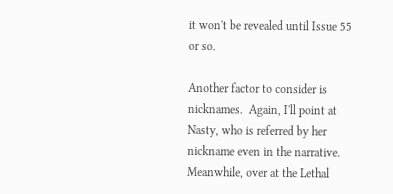it won't be revealed until Issue 55 or so.

Another factor to consider is nicknames.  Again, I'll point at Nasty, who is referred by her nickname even in the narrative.  Meanwhile, over at the Lethal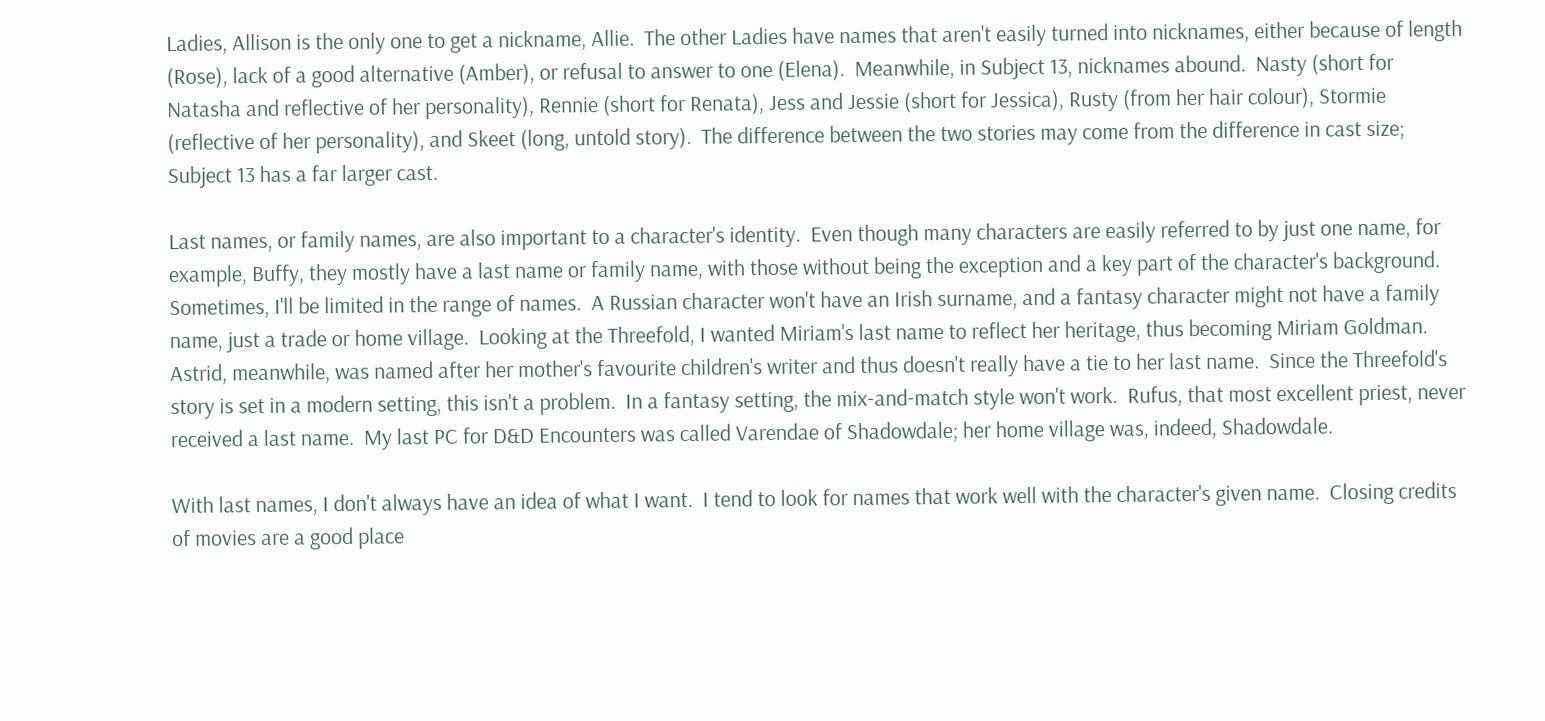Ladies, Allison is the only one to get a nickname, Allie.  The other Ladies have names that aren't easily turned into nicknames, either because of length (Rose), lack of a good alternative (Amber), or refusal to answer to one (Elena).  Meanwhile, in Subject 13, nicknames abound.  Nasty (short for Natasha and reflective of her personality), Rennie (short for Renata), Jess and Jessie (short for Jessica), Rusty (from her hair colour), Stormie (reflective of her personality), and Skeet (long, untold story).  The difference between the two stories may come from the difference in cast size; Subject 13 has a far larger cast.

Last names, or family names, are also important to a character's identity.  Even though many characters are easily referred to by just one name, for example, Buffy, they mostly have a last name or family name, with those without being the exception and a key part of the character's background.  Sometimes, I'll be limited in the range of names.  A Russian character won't have an Irish surname, and a fantasy character might not have a family name, just a trade or home village.  Looking at the Threefold, I wanted Miriam's last name to reflect her heritage, thus becoming Miriam Goldman.  Astrid, meanwhile, was named after her mother's favourite children's writer and thus doesn't really have a tie to her last name.  Since the Threefold's story is set in a modern setting, this isn't a problem.  In a fantasy setting, the mix-and-match style won't work.  Rufus, that most excellent priest, never received a last name.  My last PC for D&D Encounters was called Varendae of Shadowdale; her home village was, indeed, Shadowdale.

With last names, I don't always have an idea of what I want.  I tend to look for names that work well with the character's given name.  Closing credits of movies are a good place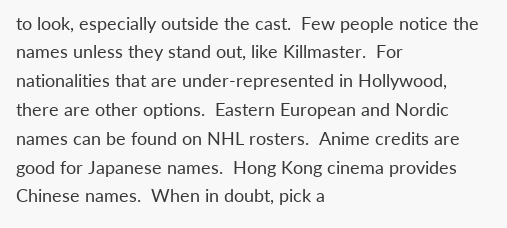to look, especially outside the cast.  Few people notice the names unless they stand out, like Killmaster.  For nationalities that are under-represented in Hollywood, there are other options.  Eastern European and Nordic names can be found on NHL rosters.  Anime credits are good for Japanese names.  Hong Kong cinema provides Chinese names.  When in doubt, pick a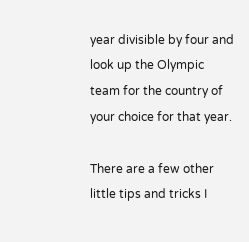year divisible by four and look up the Olympic team for the country of your choice for that year.

There are a few other little tips and tricks I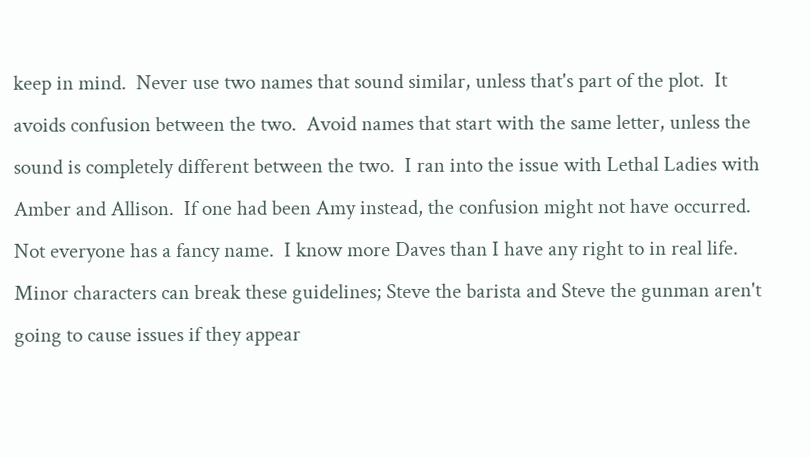keep in mind.  Never use two names that sound similar, unless that's part of the plot.  It avoids confusion between the two.  Avoid names that start with the same letter, unless the sound is completely different between the two.  I ran into the issue with Lethal Ladies with Amber and Allison.  If one had been Amy instead, the confusion might not have occurred.  Not everyone has a fancy name.  I know more Daves than I have any right to in real life.  Minor characters can break these guidelines; Steve the barista and Steve the gunman aren't going to cause issues if they appear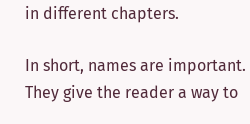in different chapters.

In short, names are important.  They give the reader a way to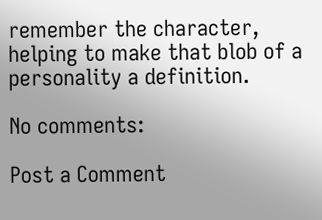remember the character, helping to make that blob of a personality a definition.

No comments:

Post a Comment